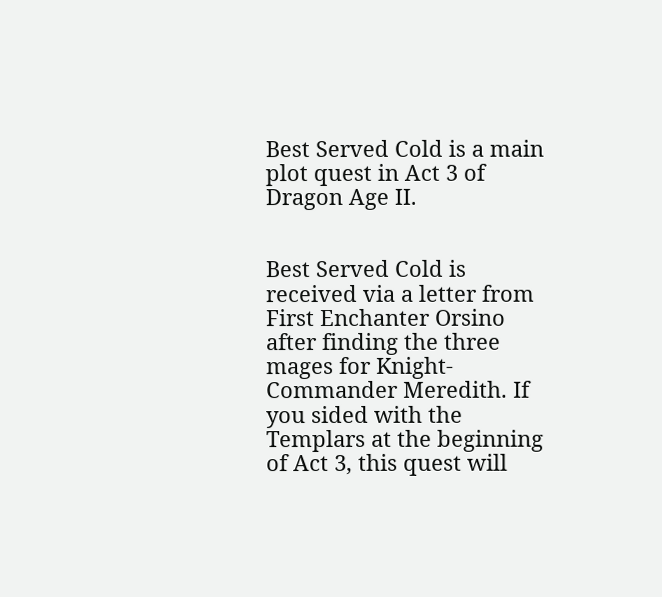Best Served Cold is a main plot quest in Act 3 of Dragon Age II.


Best Served Cold is received via a letter from First Enchanter Orsino after finding the three mages for Knight-Commander Meredith. If you sided with the Templars at the beginning of Act 3, this quest will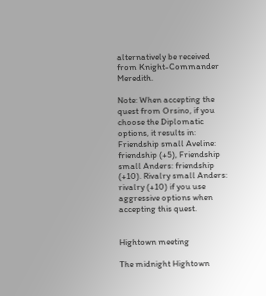alternatively be received from Knight-Commander Meredith.

Note: When accepting the quest from Orsino, if you choose the Diplomatic options, it results in: Friendship small Aveline: friendship (+5), Friendship small Anders: friendship (+10). Rivalry small Anders: rivalry (+10) if you use aggressive options when accepting this quest.


Hightown meeting

The midnight Hightown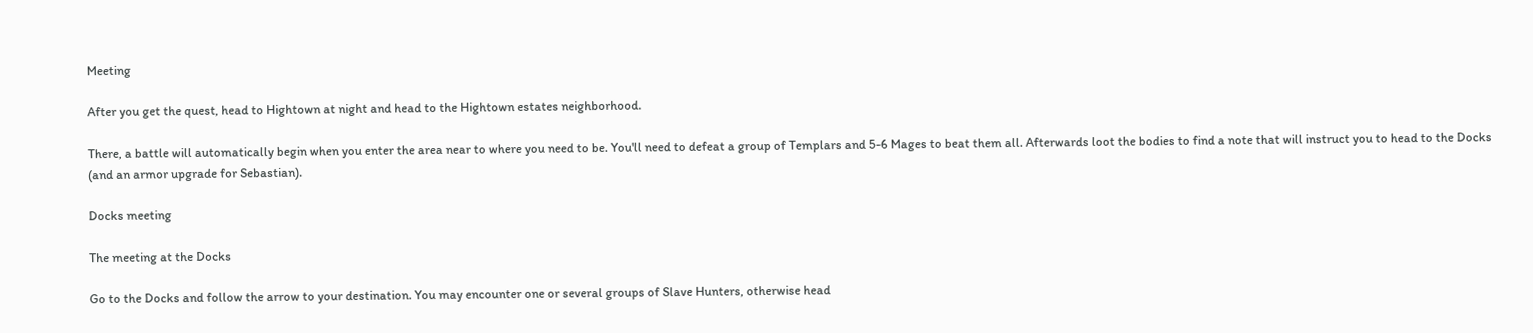Meeting

After you get the quest, head to Hightown at night and head to the Hightown estates neighborhood.

There, a battle will automatically begin when you enter the area near to where you need to be. You'll need to defeat a group of Templars and 5-6 Mages to beat them all. Afterwards loot the bodies to find a note that will instruct you to head to the Docks (and an armor upgrade for Sebastian).

Docks meeting

The meeting at the Docks

Go to the Docks and follow the arrow to your destination. You may encounter one or several groups of Slave Hunters, otherwise head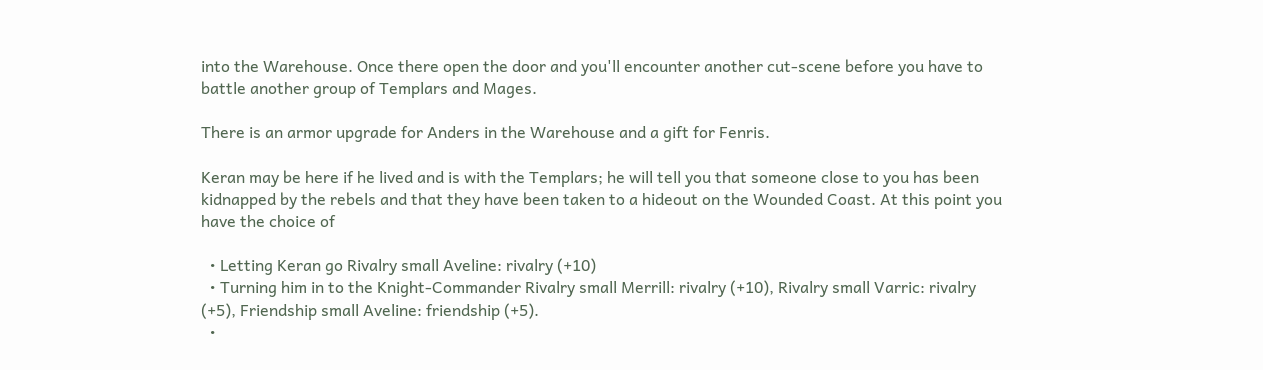into the Warehouse. Once there open the door and you'll encounter another cut-scene before you have to battle another group of Templars and Mages.

There is an armor upgrade for Anders in the Warehouse and a gift for Fenris.

Keran may be here if he lived and is with the Templars; he will tell you that someone close to you has been kidnapped by the rebels and that they have been taken to a hideout on the Wounded Coast. At this point you have the choice of

  • Letting Keran go Rivalry small Aveline: rivalry (+10)
  • Turning him in to the Knight-Commander Rivalry small Merrill: rivalry (+10), Rivalry small Varric: rivalry (+5), Friendship small Aveline: friendship (+5).
  •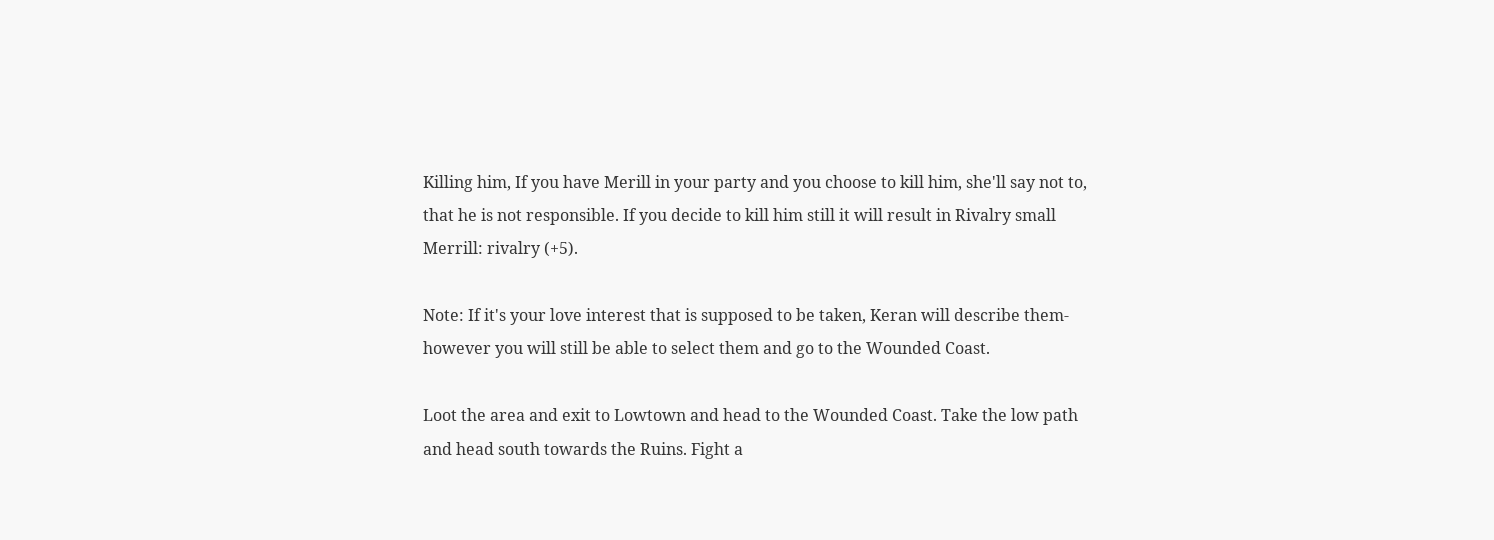Killing him, If you have Merill in your party and you choose to kill him, she'll say not to, that he is not responsible. If you decide to kill him still it will result in Rivalry small Merrill: rivalry (+5).

Note: If it's your love interest that is supposed to be taken, Keran will describe them- however you will still be able to select them and go to the Wounded Coast.

Loot the area and exit to Lowtown and head to the Wounded Coast. Take the low path and head south towards the Ruins. Fight a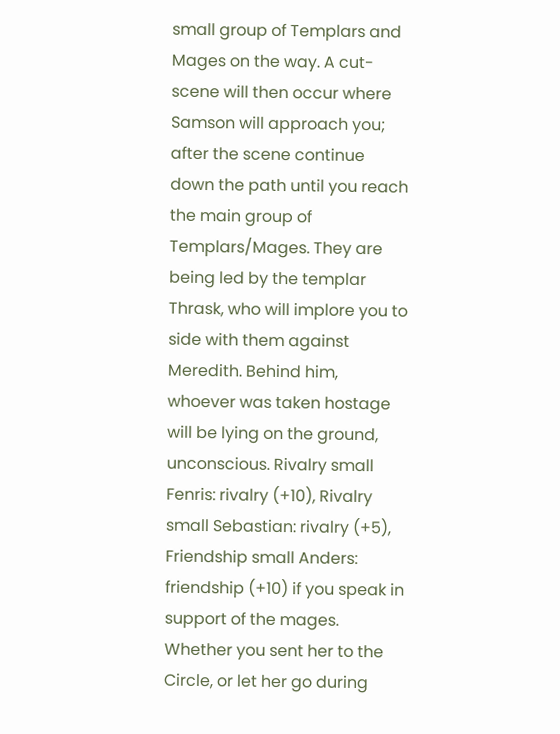small group of Templars and Mages on the way. A cut-scene will then occur where Samson will approach you; after the scene continue down the path until you reach the main group of Templars/Mages. They are being led by the templar Thrask, who will implore you to side with them against Meredith. Behind him, whoever was taken hostage will be lying on the ground, unconscious. Rivalry small Fenris: rivalry (+10), Rivalry small Sebastian: rivalry (+5), Friendship small Anders: friendship (+10) if you speak in support of the mages. Whether you sent her to the Circle, or let her go during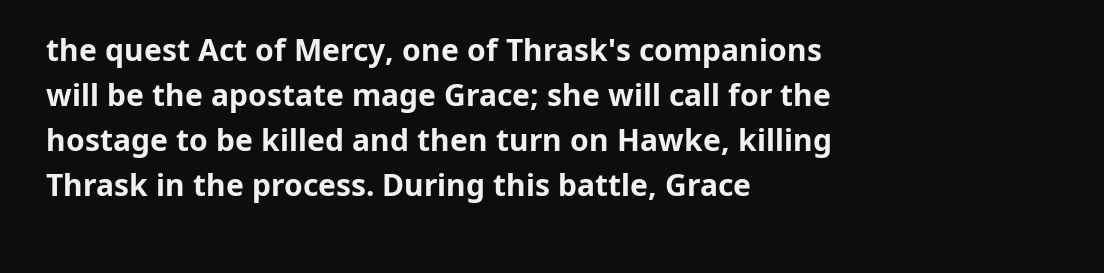the quest Act of Mercy, one of Thrask's companions will be the apostate mage Grace; she will call for the hostage to be killed and then turn on Hawke, killing Thrask in the process. During this battle, Grace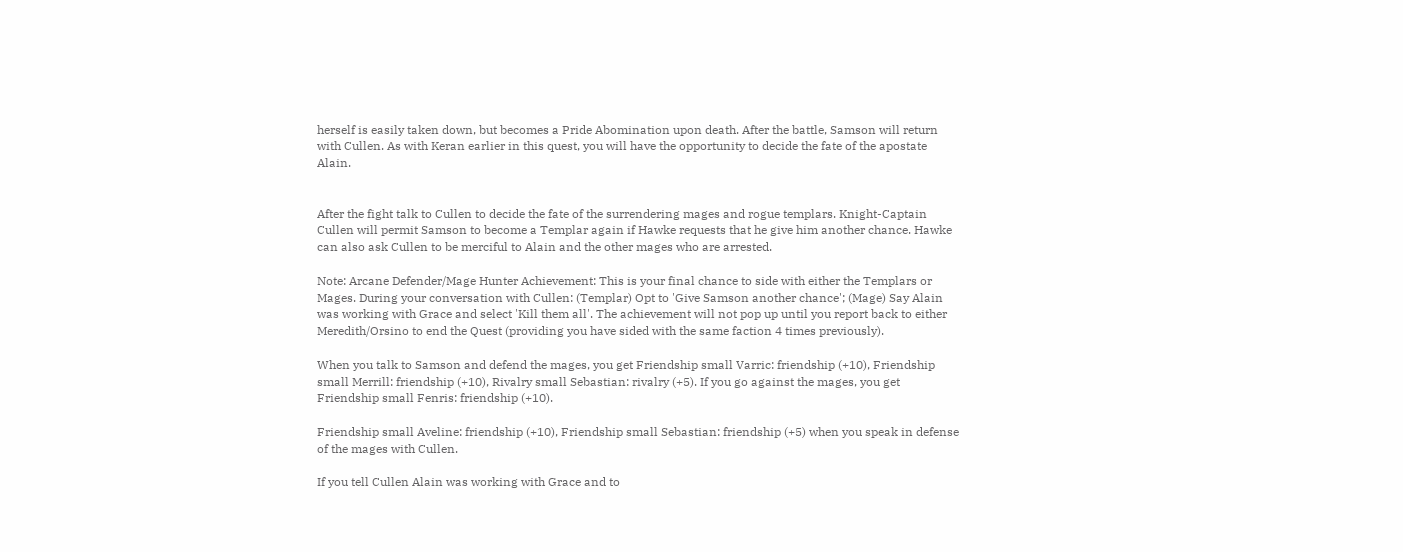herself is easily taken down, but becomes a Pride Abomination upon death. After the battle, Samson will return with Cullen. As with Keran earlier in this quest, you will have the opportunity to decide the fate of the apostate Alain.


After the fight talk to Cullen to decide the fate of the surrendering mages and rogue templars. Knight-Captain Cullen will permit Samson to become a Templar again if Hawke requests that he give him another chance. Hawke can also ask Cullen to be merciful to Alain and the other mages who are arrested.

Note: Arcane Defender/Mage Hunter Achievement: This is your final chance to side with either the Templars or Mages. During your conversation with Cullen: (Templar) Opt to 'Give Samson another chance'; (Mage) Say Alain was working with Grace and select 'Kill them all'. The achievement will not pop up until you report back to either Meredith/Orsino to end the Quest (providing you have sided with the same faction 4 times previously).

When you talk to Samson and defend the mages, you get Friendship small Varric: friendship (+10), Friendship small Merrill: friendship (+10), Rivalry small Sebastian: rivalry (+5). If you go against the mages, you get Friendship small Fenris: friendship (+10).

Friendship small Aveline: friendship (+10), Friendship small Sebastian: friendship (+5) when you speak in defense of the mages with Cullen.

If you tell Cullen Alain was working with Grace and to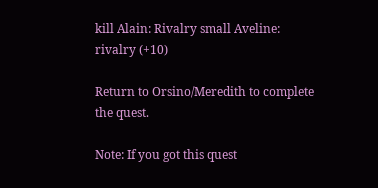kill Alain: Rivalry small Aveline: rivalry (+10)

Return to Orsino/Meredith to complete the quest.

Note: If you got this quest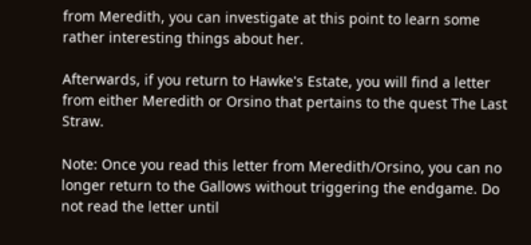from Meredith, you can investigate at this point to learn some rather interesting things about her.

Afterwards, if you return to Hawke's Estate, you will find a letter from either Meredith or Orsino that pertains to the quest The Last Straw.

Note: Once you read this letter from Meredith/Orsino, you can no longer return to the Gallows without triggering the endgame. Do not read the letter until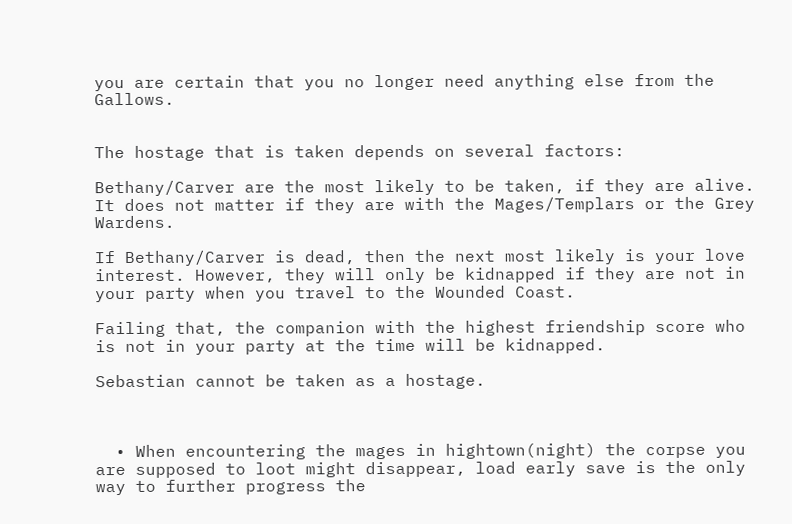you are certain that you no longer need anything else from the Gallows.


The hostage that is taken depends on several factors:

Bethany/Carver are the most likely to be taken, if they are alive. It does not matter if they are with the Mages/Templars or the Grey Wardens.

If Bethany/Carver is dead, then the next most likely is your love interest. However, they will only be kidnapped if they are not in your party when you travel to the Wounded Coast.

Failing that, the companion with the highest friendship score who is not in your party at the time will be kidnapped.

Sebastian cannot be taken as a hostage.



  • When encountering the mages in hightown(night) the corpse you are supposed to loot might disappear, load early save is the only way to further progress the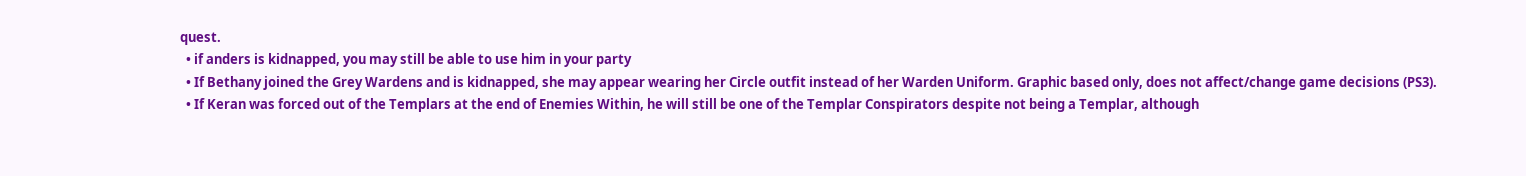quest.
  • if anders is kidnapped, you may still be able to use him in your party
  • If Bethany joined the Grey Wardens and is kidnapped, she may appear wearing her Circle outfit instead of her Warden Uniform. Graphic based only, does not affect/change game decisions (PS3).
  • If Keran was forced out of the Templars at the end of Enemies Within, he will still be one of the Templar Conspirators despite not being a Templar, although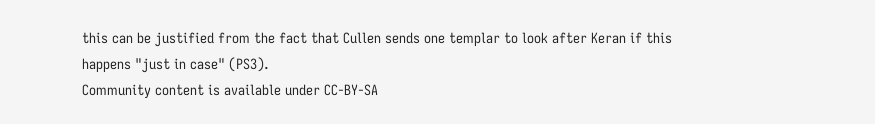this can be justified from the fact that Cullen sends one templar to look after Keran if this happens "just in case" (PS3).
Community content is available under CC-BY-SA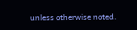unless otherwise noted.